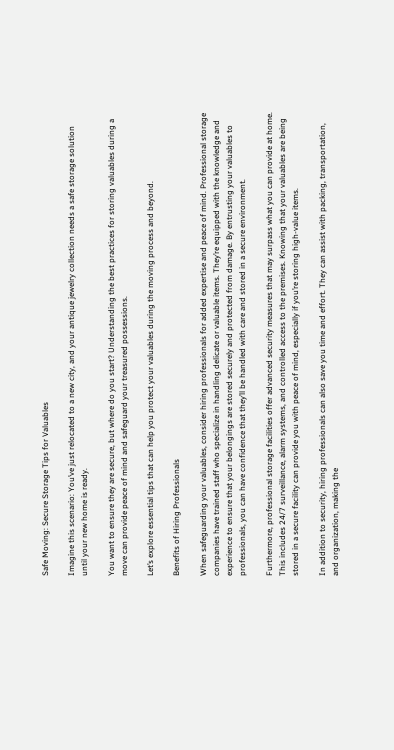Safe Moving: Secure Storage Tips for Valuables

Imagine this scenario: You’ve just relocated to a new city, and your antique jewelry collection needs a safe storage solution until your new home is ready.

You want to ensure they are secure, but where do you start? Understanding the best practices for storing valuables during a move can provide peace of mind and safeguard your treasured possessions.

Let’s explore essential tips that can help you protect your valuables during the moving process and beyond.

Benefits of Hiring Professionals

When safeguarding your valuables, consider hiring professionals for added expertise and peace of mind. Professional storage companies have trained staff who specialize in handling delicate or valuable items. They’re equipped with the knowledge and experience to ensure that your belongings are stored securely and protected from damage. By entrusting your valuables to professionals, you can have confidence that they’ll be handled with care and stored in a secure environment.

Furthermore, professional storage facilities offer advanced security measures that may surpass what you can provide at home. This includes 24/7 surveillance, alarm systems, and controlled access to the premises. Knowing that your valuables are being stored in a secure facility can provide you with peace of mind, especially if you’re storing high-value items.

In addition to security, hiring professionals can also save you time and effort. They can assist with packing, transportation, and organization, making the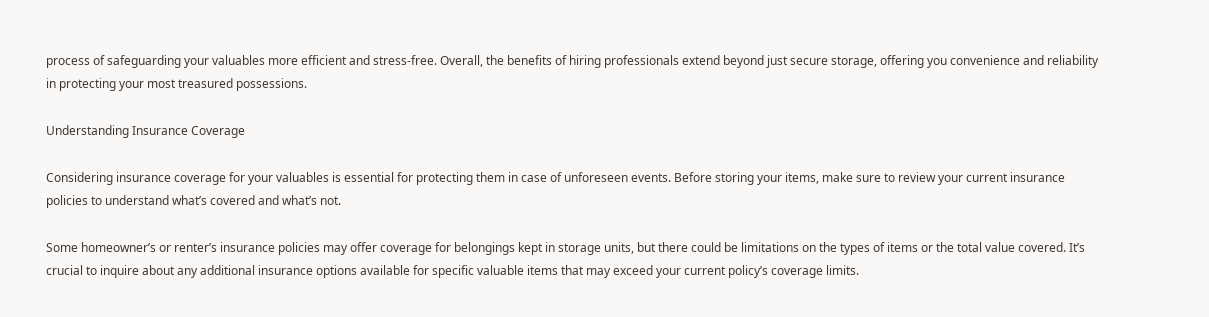process of safeguarding your valuables more efficient and stress-free. Overall, the benefits of hiring professionals extend beyond just secure storage, offering you convenience and reliability in protecting your most treasured possessions.

Understanding Insurance Coverage

Considering insurance coverage for your valuables is essential for protecting them in case of unforeseen events. Before storing your items, make sure to review your current insurance policies to understand what’s covered and what’s not.

Some homeowner’s or renter’s insurance policies may offer coverage for belongings kept in storage units, but there could be limitations on the types of items or the total value covered. It’s crucial to inquire about any additional insurance options available for specific valuable items that may exceed your current policy’s coverage limits.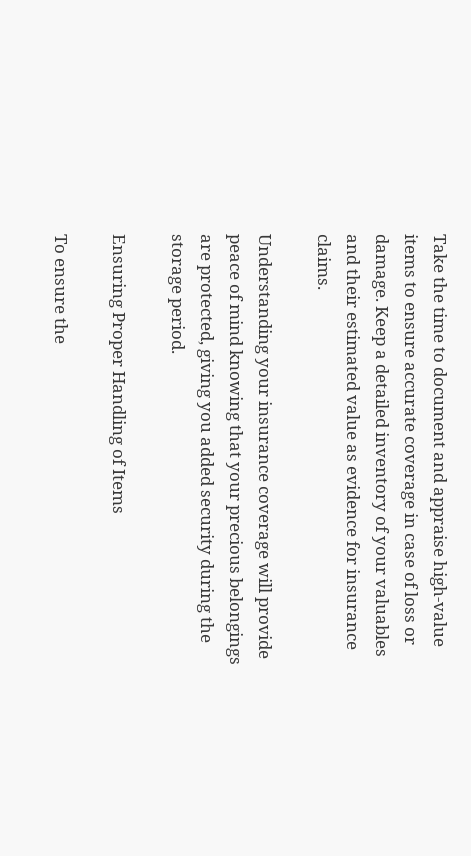Take the time to document and appraise high-value items to ensure accurate coverage in case of loss or damage. Keep a detailed inventory of your valuables and their estimated value as evidence for insurance claims.

Understanding your insurance coverage will provide peace of mind knowing that your precious belongings are protected, giving you added security during the storage period.

Ensuring Proper Handling of Items

To ensure the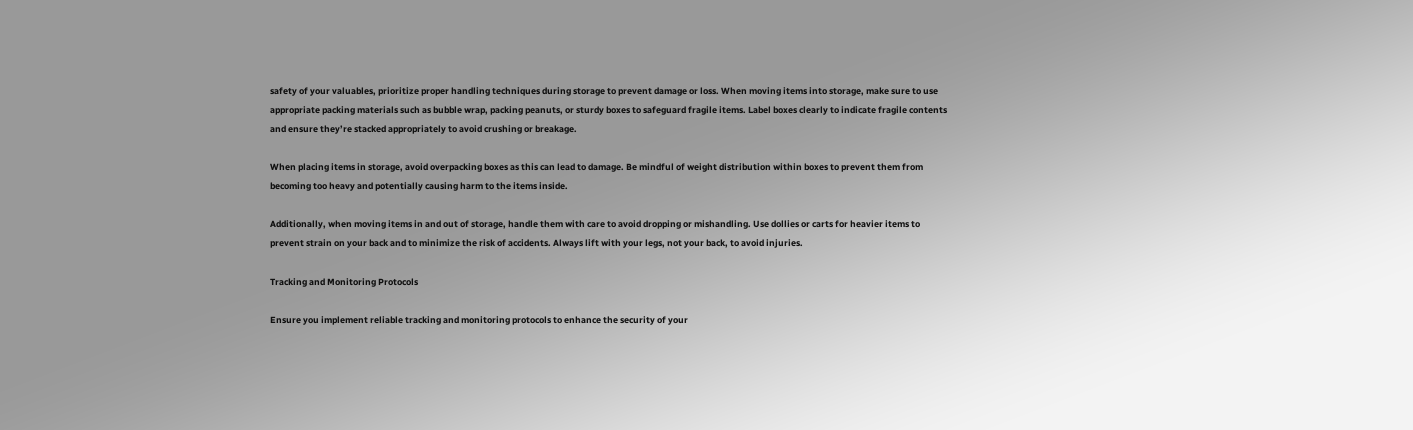safety of your valuables, prioritize proper handling techniques during storage to prevent damage or loss. When moving items into storage, make sure to use appropriate packing materials such as bubble wrap, packing peanuts, or sturdy boxes to safeguard fragile items. Label boxes clearly to indicate fragile contents and ensure they’re stacked appropriately to avoid crushing or breakage.

When placing items in storage, avoid overpacking boxes as this can lead to damage. Be mindful of weight distribution within boxes to prevent them from becoming too heavy and potentially causing harm to the items inside.

Additionally, when moving items in and out of storage, handle them with care to avoid dropping or mishandling. Use dollies or carts for heavier items to prevent strain on your back and to minimize the risk of accidents. Always lift with your legs, not your back, to avoid injuries.

Tracking and Monitoring Protocols

Ensure you implement reliable tracking and monitoring protocols to enhance the security of your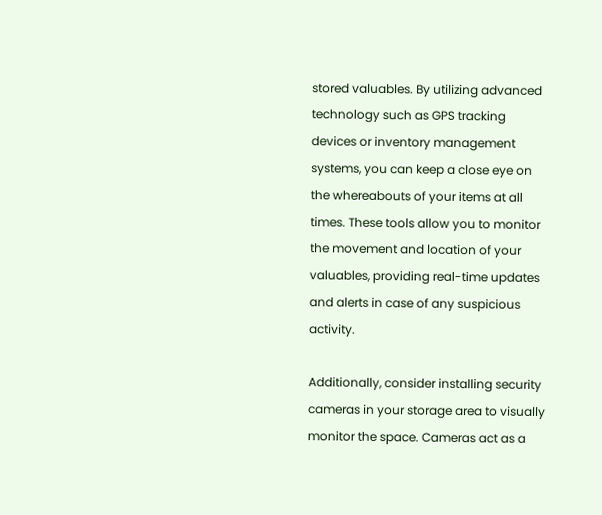stored valuables. By utilizing advanced technology such as GPS tracking devices or inventory management systems, you can keep a close eye on the whereabouts of your items at all times. These tools allow you to monitor the movement and location of your valuables, providing real-time updates and alerts in case of any suspicious activity.

Additionally, consider installing security cameras in your storage area to visually monitor the space. Cameras act as a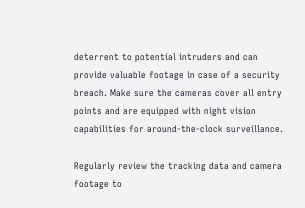deterrent to potential intruders and can provide valuable footage in case of a security breach. Make sure the cameras cover all entry points and are equipped with night vision capabilities for around-the-clock surveillance.

Regularly review the tracking data and camera footage to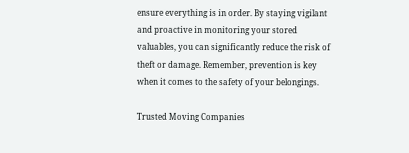ensure everything is in order. By staying vigilant and proactive in monitoring your stored valuables, you can significantly reduce the risk of theft or damage. Remember, prevention is key when it comes to the safety of your belongings.

Trusted Moving Companies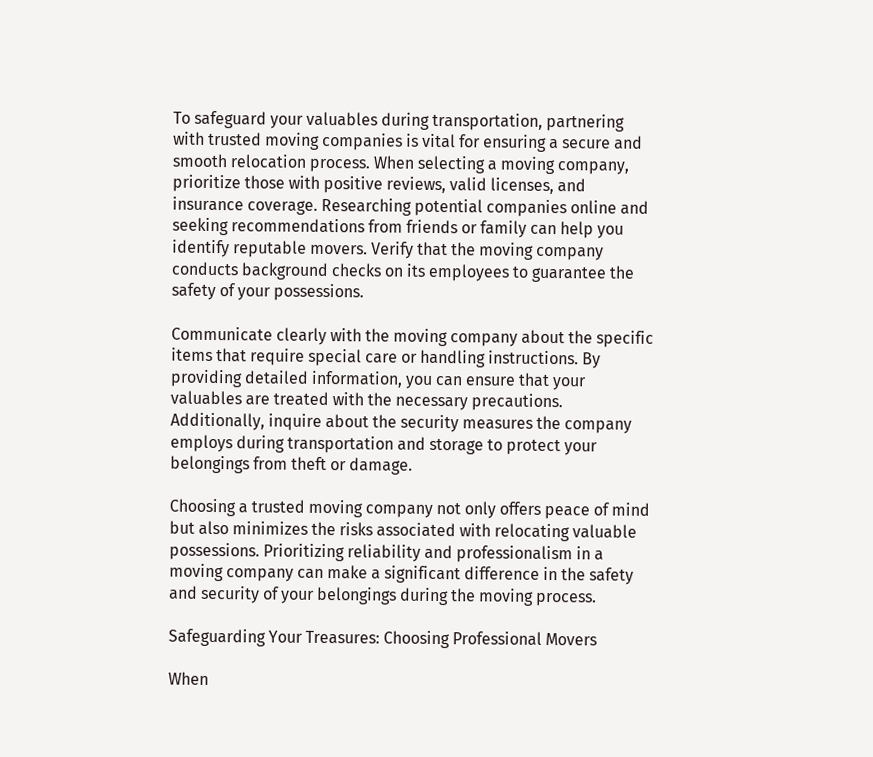To safeguard your valuables during transportation, partnering with trusted moving companies is vital for ensuring a secure and smooth relocation process. When selecting a moving company, prioritize those with positive reviews, valid licenses, and insurance coverage. Researching potential companies online and seeking recommendations from friends or family can help you identify reputable movers. Verify that the moving company conducts background checks on its employees to guarantee the safety of your possessions.

Communicate clearly with the moving company about the specific items that require special care or handling instructions. By providing detailed information, you can ensure that your valuables are treated with the necessary precautions. Additionally, inquire about the security measures the company employs during transportation and storage to protect your belongings from theft or damage.

Choosing a trusted moving company not only offers peace of mind but also minimizes the risks associated with relocating valuable possessions. Prioritizing reliability and professionalism in a moving company can make a significant difference in the safety and security of your belongings during the moving process.

Safeguarding Your Treasures: Choosing Professional Movers

When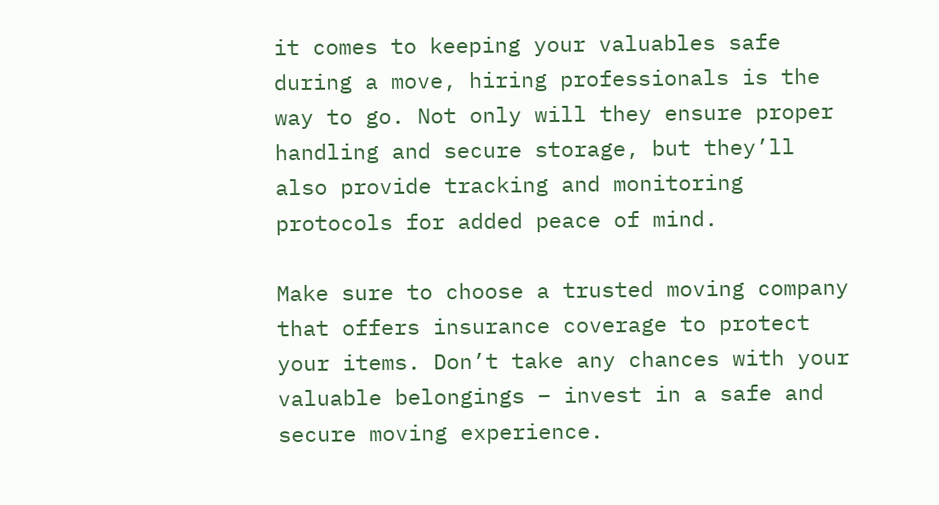it comes to keeping your valuables safe during a move, hiring professionals is the way to go. Not only will they ensure proper handling and secure storage, but they’ll also provide tracking and monitoring protocols for added peace of mind.

Make sure to choose a trusted moving company that offers insurance coverage to protect your items. Don’t take any chances with your valuable belongings – invest in a safe and secure moving experience.